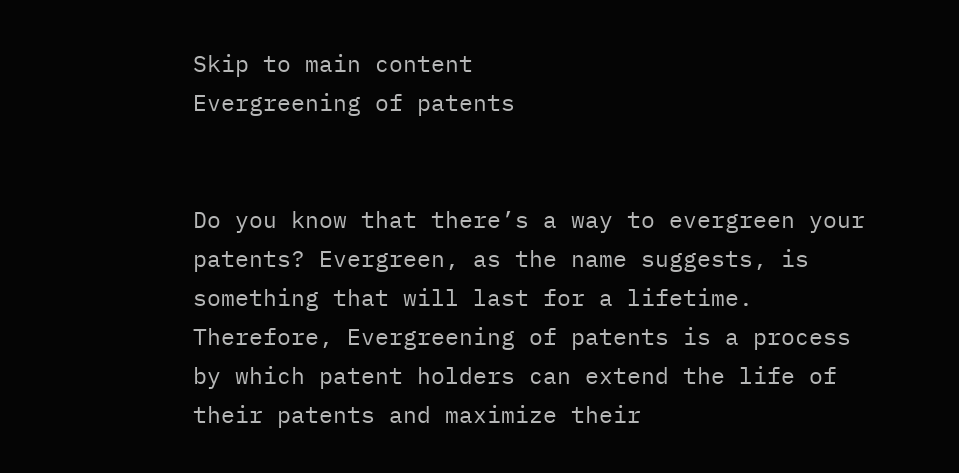Skip to main content
Evergreening of patents


Do you know that there’s a way to evergreen your patents? Evergreen, as the name suggests, is something that will last for a lifetime. Therefore, Evergreening of patents is a process by which patent holders can extend the life of their patents and maximize their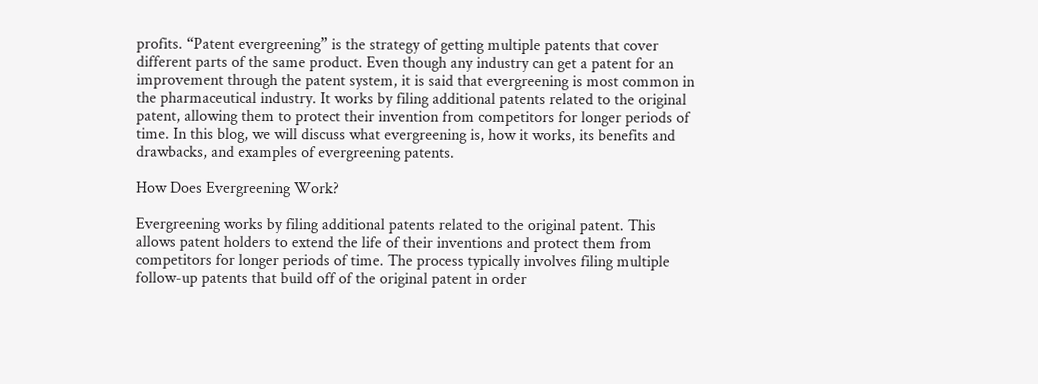profits. “Patent evergreening” is the strategy of getting multiple patents that cover different parts of the same product. Even though any industry can get a patent for an improvement through the patent system, it is said that evergreening is most common in the pharmaceutical industry. It works by filing additional patents related to the original patent, allowing them to protect their invention from competitors for longer periods of time. In this blog, we will discuss what evergreening is, how it works, its benefits and drawbacks, and examples of evergreening patents.

How Does Evergreening Work?

Evergreening works by filing additional patents related to the original patent. This allows patent holders to extend the life of their inventions and protect them from competitors for longer periods of time. The process typically involves filing multiple follow-up patents that build off of the original patent in order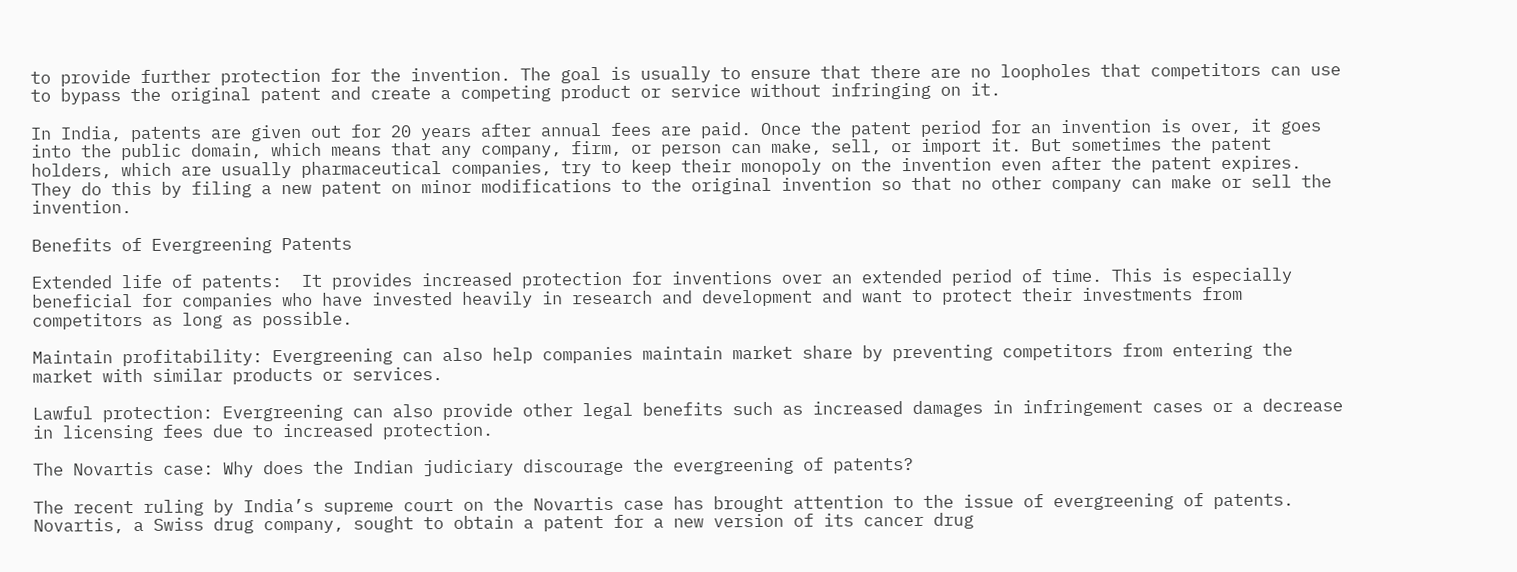to provide further protection for the invention. The goal is usually to ensure that there are no loopholes that competitors can use to bypass the original patent and create a competing product or service without infringing on it.

In India, patents are given out for 20 years after annual fees are paid. Once the patent period for an invention is over, it goes into the public domain, which means that any company, firm, or person can make, sell, or import it. But sometimes the patent holders, which are usually pharmaceutical companies, try to keep their monopoly on the invention even after the patent expires. They do this by filing a new patent on minor modifications to the original invention so that no other company can make or sell the invention.

Benefits of Evergreening Patents

Extended life of patents:  It provides increased protection for inventions over an extended period of time. This is especially beneficial for companies who have invested heavily in research and development and want to protect their investments from competitors as long as possible.

Maintain profitability: Evergreening can also help companies maintain market share by preventing competitors from entering the market with similar products or services.

Lawful protection: Evergreening can also provide other legal benefits such as increased damages in infringement cases or a decrease in licensing fees due to increased protection.

The Novartis case: Why does the Indian judiciary discourage the evergreening of patents?

The recent ruling by India’s supreme court on the Novartis case has brought attention to the issue of evergreening of patents. Novartis, a Swiss drug company, sought to obtain a patent for a new version of its cancer drug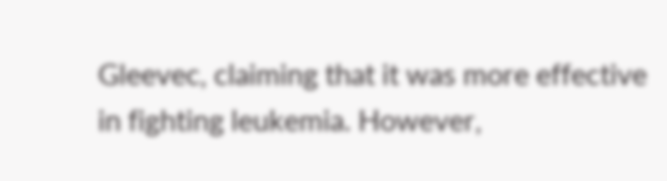Gleevec, claiming that it was more effective in fighting leukemia. However,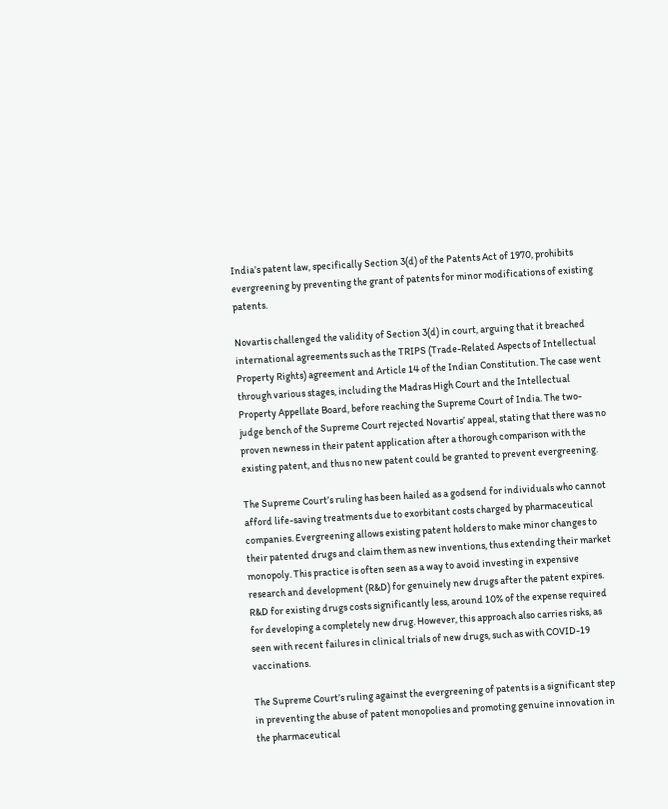India’s patent law, specifically Section 3(d) of the Patents Act of 1970, prohibits evergreening by preventing the grant of patents for minor modifications of existing patents.

Novartis challenged the validity of Section 3(d) in court, arguing that it breached international agreements such as the TRIPS (Trade-Related Aspects of Intellectual Property Rights) agreement and Article 14 of the Indian Constitution. The case went through various stages, including the Madras High Court and the Intellectual Property Appellate Board, before reaching the Supreme Court of India. The two-judge bench of the Supreme Court rejected Novartis’ appeal, stating that there was no proven newness in their patent application after a thorough comparison with the existing patent, and thus no new patent could be granted to prevent evergreening.

The Supreme Court’s ruling has been hailed as a godsend for individuals who cannot afford life-saving treatments due to exorbitant costs charged by pharmaceutical companies. Evergreening allows existing patent holders to make minor changes to their patented drugs and claim them as new inventions, thus extending their market monopoly. This practice is often seen as a way to avoid investing in expensive research and development (R&D) for genuinely new drugs after the patent expires. R&D for existing drugs costs significantly less, around 10% of the expense required for developing a completely new drug. However, this approach also carries risks, as seen with recent failures in clinical trials of new drugs, such as with COVID-19 vaccinations.

The Supreme Court’s ruling against the evergreening of patents is a significant step in preventing the abuse of patent monopolies and promoting genuine innovation in the pharmaceutical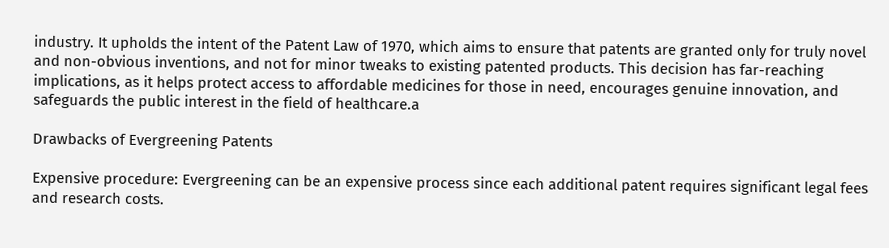industry. It upholds the intent of the Patent Law of 1970, which aims to ensure that patents are granted only for truly novel and non-obvious inventions, and not for minor tweaks to existing patented products. This decision has far-reaching implications, as it helps protect access to affordable medicines for those in need, encourages genuine innovation, and safeguards the public interest in the field of healthcare.a

Drawbacks of Evergreening Patents

Expensive procedure: Evergreening can be an expensive process since each additional patent requires significant legal fees and research costs.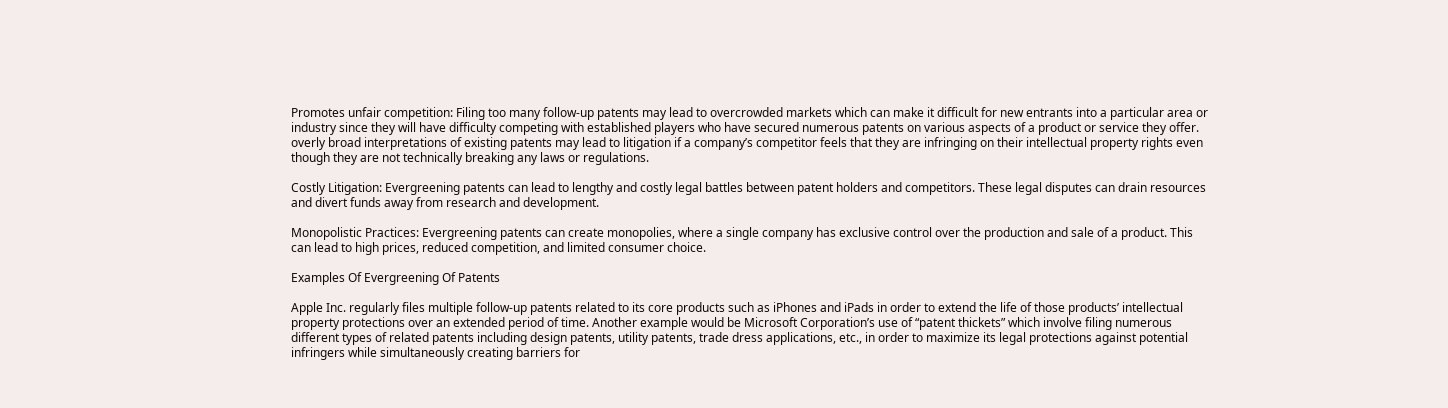Promotes unfair competition: Filing too many follow-up patents may lead to overcrowded markets which can make it difficult for new entrants into a particular area or industry since they will have difficulty competing with established players who have secured numerous patents on various aspects of a product or service they offer.  overly broad interpretations of existing patents may lead to litigation if a company’s competitor feels that they are infringing on their intellectual property rights even though they are not technically breaking any laws or regulations.

Costly Litigation: Evergreening patents can lead to lengthy and costly legal battles between patent holders and competitors. These legal disputes can drain resources and divert funds away from research and development.

Monopolistic Practices: Evergreening patents can create monopolies, where a single company has exclusive control over the production and sale of a product. This can lead to high prices, reduced competition, and limited consumer choice.

Examples Of Evergreening Of Patents

Apple Inc. regularly files multiple follow-up patents related to its core products such as iPhones and iPads in order to extend the life of those products’ intellectual property protections over an extended period of time. Another example would be Microsoft Corporation’s use of “patent thickets” which involve filing numerous different types of related patents including design patents, utility patents, trade dress applications, etc., in order to maximize its legal protections against potential infringers while simultaneously creating barriers for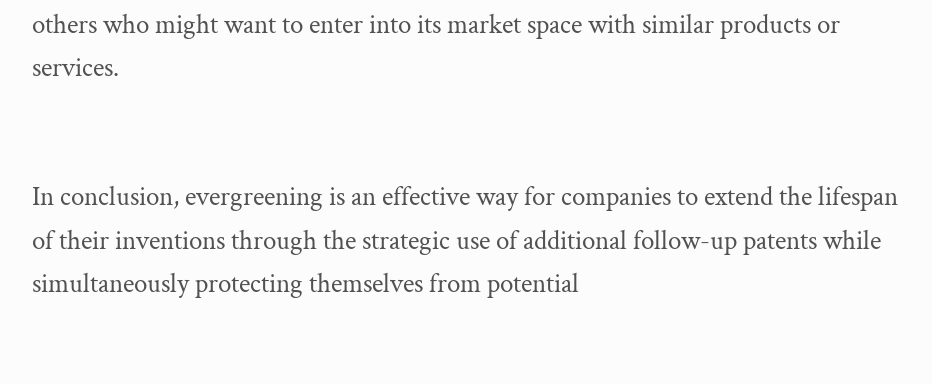others who might want to enter into its market space with similar products or services.


In conclusion, evergreening is an effective way for companies to extend the lifespan of their inventions through the strategic use of additional follow-up patents while simultaneously protecting themselves from potential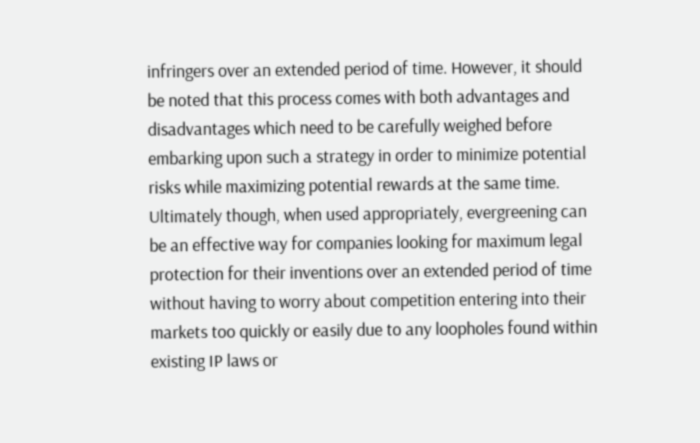infringers over an extended period of time. However, it should be noted that this process comes with both advantages and disadvantages which need to be carefully weighed before embarking upon such a strategy in order to minimize potential risks while maximizing potential rewards at the same time. Ultimately though, when used appropriately, evergreening can be an effective way for companies looking for maximum legal protection for their inventions over an extended period of time without having to worry about competition entering into their markets too quickly or easily due to any loopholes found within existing IP laws or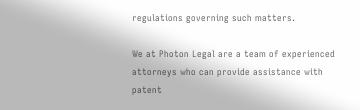regulations governing such matters.

We at Photon Legal are a team of experienced attorneys who can provide assistance with patent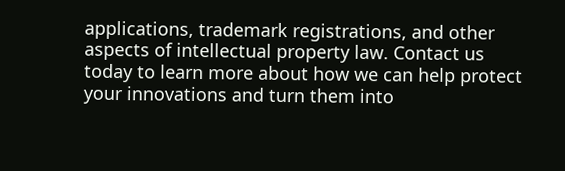applications, trademark registrations, and other aspects of intellectual property law. Contact us today to learn more about how we can help protect your innovations and turn them into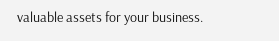valuable assets for your business.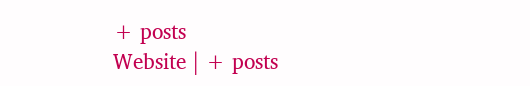+ posts
Website | + posts